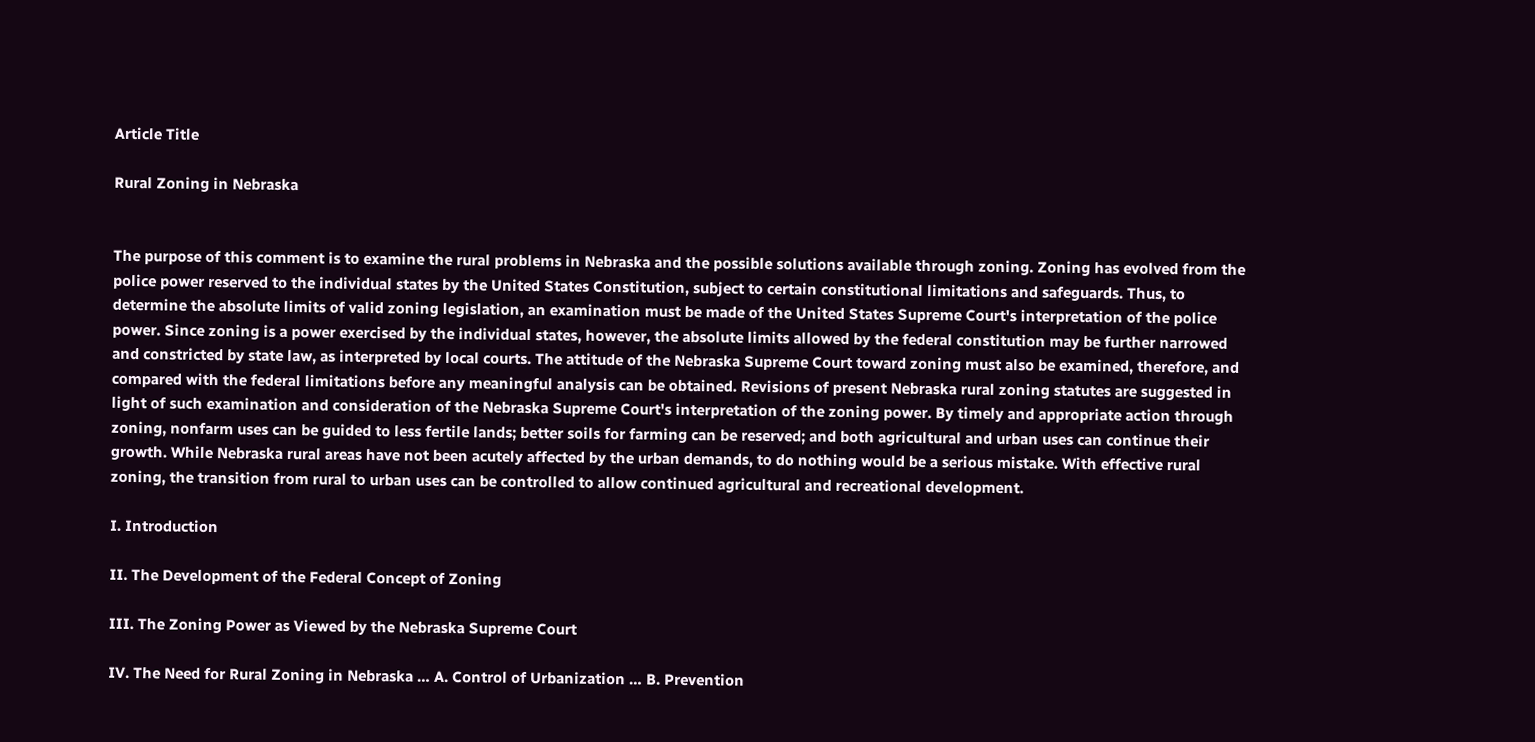Article Title

Rural Zoning in Nebraska


The purpose of this comment is to examine the rural problems in Nebraska and the possible solutions available through zoning. Zoning has evolved from the police power reserved to the individual states by the United States Constitution, subject to certain constitutional limitations and safeguards. Thus, to determine the absolute limits of valid zoning legislation, an examination must be made of the United States Supreme Court's interpretation of the police power. Since zoning is a power exercised by the individual states, however, the absolute limits allowed by the federal constitution may be further narrowed and constricted by state law, as interpreted by local courts. The attitude of the Nebraska Supreme Court toward zoning must also be examined, therefore, and compared with the federal limitations before any meaningful analysis can be obtained. Revisions of present Nebraska rural zoning statutes are suggested in light of such examination and consideration of the Nebraska Supreme Court's interpretation of the zoning power. By timely and appropriate action through zoning, nonfarm uses can be guided to less fertile lands; better soils for farming can be reserved; and both agricultural and urban uses can continue their growth. While Nebraska rural areas have not been acutely affected by the urban demands, to do nothing would be a serious mistake. With effective rural zoning, the transition from rural to urban uses can be controlled to allow continued agricultural and recreational development.

I. Introduction

II. The Development of the Federal Concept of Zoning

III. The Zoning Power as Viewed by the Nebraska Supreme Court

IV. The Need for Rural Zoning in Nebraska … A. Control of Urbanization … B. Prevention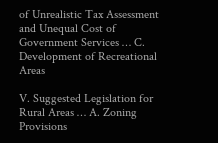of Unrealistic Tax Assessment and Unequal Cost of Government Services … C. Development of Recreational Areas

V. Suggested Legislation for Rural Areas … A. Zoning Provisions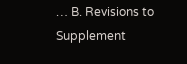… B. Revisions to Supplement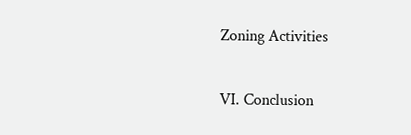Zoning Activities

VI. Conclusion